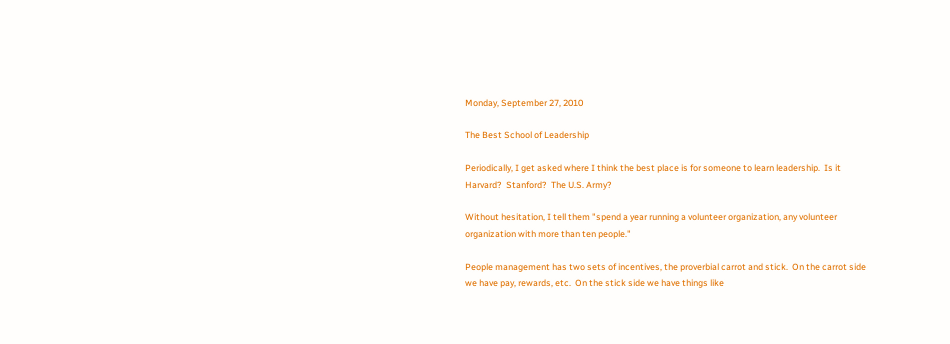Monday, September 27, 2010

The Best School of Leadership

Periodically, I get asked where I think the best place is for someone to learn leadership.  Is it Harvard?  Stanford?  The U.S. Army?

Without hesitation, I tell them "spend a year running a volunteer organization, any volunteer organization with more than ten people."

People management has two sets of incentives, the proverbial carrot and stick.  On the carrot side we have pay, rewards, etc.  On the stick side we have things like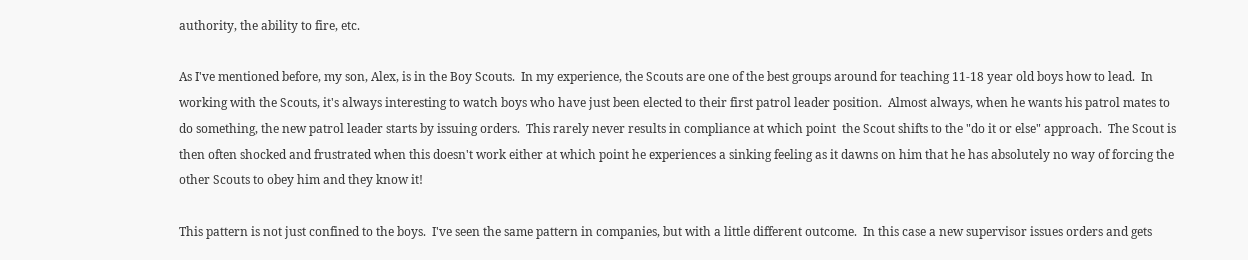authority, the ability to fire, etc.

As I've mentioned before, my son, Alex, is in the Boy Scouts.  In my experience, the Scouts are one of the best groups around for teaching 11-18 year old boys how to lead.  In working with the Scouts, it's always interesting to watch boys who have just been elected to their first patrol leader position.  Almost always, when he wants his patrol mates to do something, the new patrol leader starts by issuing orders.  This rarely never results in compliance at which point  the Scout shifts to the "do it or else" approach.  The Scout is then often shocked and frustrated when this doesn't work either at which point he experiences a sinking feeling as it dawns on him that he has absolutely no way of forcing the other Scouts to obey him and they know it!

This pattern is not just confined to the boys.  I've seen the same pattern in companies, but with a little different outcome.  In this case a new supervisor issues orders and gets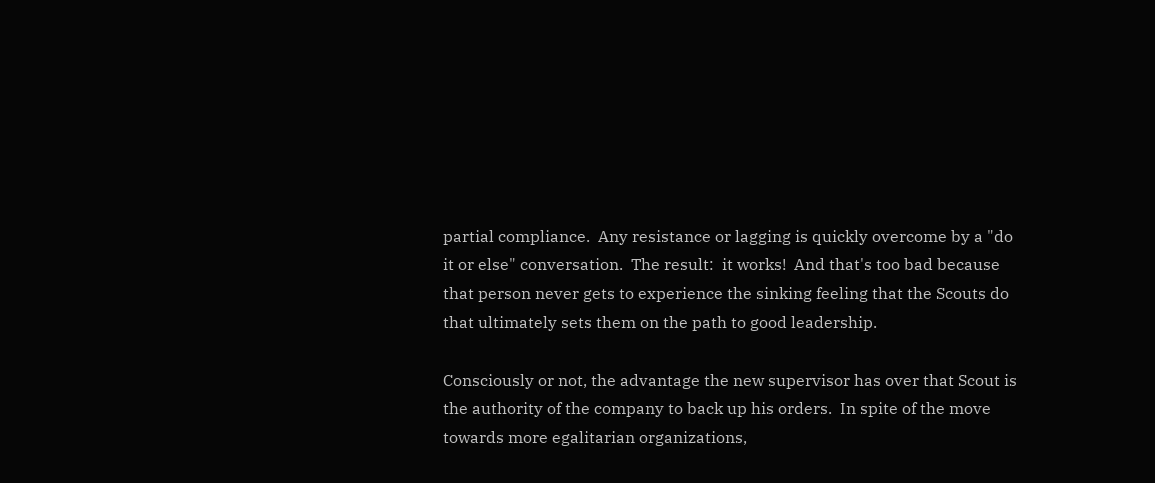partial compliance.  Any resistance or lagging is quickly overcome by a "do it or else" conversation.  The result:  it works!  And that's too bad because that person never gets to experience the sinking feeling that the Scouts do that ultimately sets them on the path to good leadership.

Consciously or not, the advantage the new supervisor has over that Scout is the authority of the company to back up his orders.  In spite of the move towards more egalitarian organizations,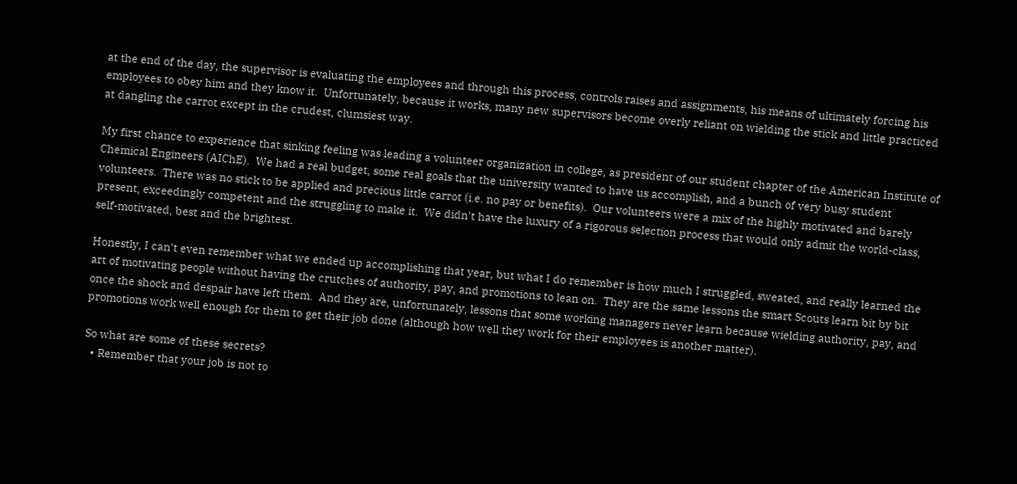at the end of the day, the supervisor is evaluating the employees and through this process, controls raises and assignments, his means of ultimately forcing his employees to obey him and they know it.  Unfortunately, because it works, many new supervisors become overly reliant on wielding the stick and little practiced at dangling the carrot except in the crudest, clumsiest way.

My first chance to experience that sinking feeling was leading a volunteer organization in college, as president of our student chapter of the American Institute of Chemical Engineers (AIChE).  We had a real budget, some real goals that the university wanted to have us accomplish, and a bunch of very busy student volunteers.  There was no stick to be applied and precious little carrot (i.e. no pay or benefits).  Our volunteers were a mix of the highly motivated and barely present, exceedingly competent and the struggling to make it.  We didn't have the luxury of a rigorous selection process that would only admit the world-class, self-motivated, best and the brightest.

Honestly, I can't even remember what we ended up accomplishing that year, but what I do remember is how much I struggled, sweated, and really learned the art of motivating people without having the crutches of authority, pay, and promotions to lean on.  They are the same lessons the smart Scouts learn bit by bit once the shock and despair have left them.  And they are, unfortunately, lessons that some working managers never learn because wielding authority, pay, and promotions work well enough for them to get their job done (although how well they work for their employees is another matter).

So what are some of these secrets?
  • Remember that your job is not to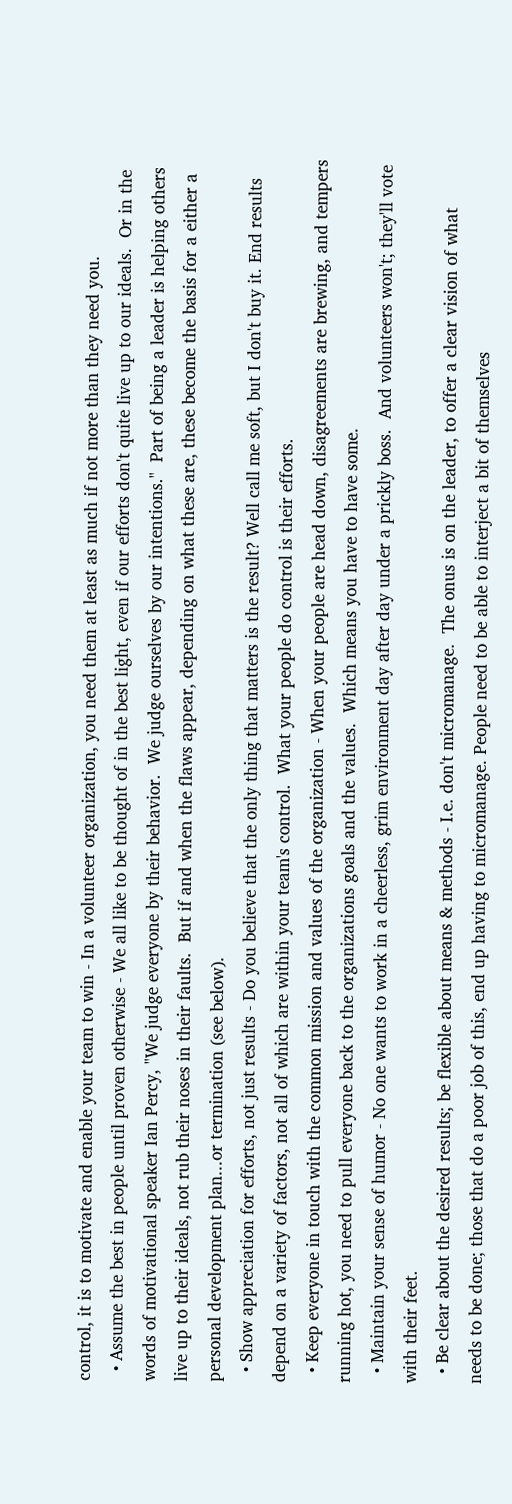control, it is to motivate and enable your team to win - In a volunteer organization, you need them at least as much if not more than they need you.
  • Assume the best in people until proven otherwise - We all like to be thought of in the best light, even if our efforts don't quite live up to our ideals.  Or in the words of motivational speaker Ian Percy, "We judge everyone by their behavior.  We judge ourselves by our intentions."  Part of being a leader is helping others live up to their ideals, not rub their noses in their faults.  But if and when the flaws appear, depending on what these are, these become the basis for a either a personal development plan...or termination (see below).
  • Show appreciation for efforts, not just results - Do you believe that the only thing that matters is the result? Well call me soft, but I don't buy it. End results depend on a variety of factors, not all of which are within your team's control.  What your people do control is their efforts.
  • Keep everyone in touch with the common mission and values of the organization - When your people are head down, disagreements are brewing, and tempers running hot, you need to pull everyone back to the organizations goals and the values.  Which means you have to have some.
  • Maintain your sense of humor - No one wants to work in a cheerless, grim environment day after day under a prickly boss.  And volunteers won't; they'll vote with their feet.
  • Be clear about the desired results; be flexible about means & methods - I.e. don't micromanage.  The onus is on the leader, to offer a clear vision of what needs to be done; those that do a poor job of this, end up having to micromanage. People need to be able to interject a bit of themselves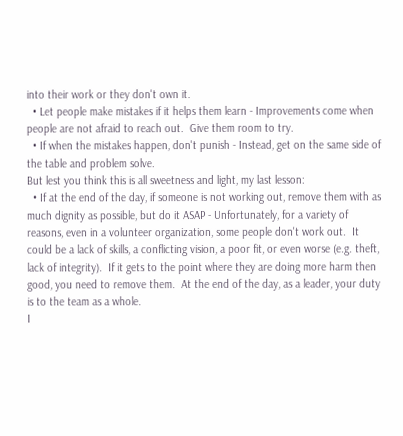into their work or they don't own it.
  • Let people make mistakes if it helps them learn - Improvements come when people are not afraid to reach out.  Give them room to try.
  • If when the mistakes happen, don't punish - Instead, get on the same side of the table and problem solve.
But lest you think this is all sweetness and light, my last lesson:
  • If at the end of the day, if someone is not working out, remove them with as much dignity as possible, but do it ASAP - Unfortunately, for a variety of reasons, even in a volunteer organization, some people don't work out.  It could be a lack of skills, a conflicting vision, a poor fit, or even worse (e.g. theft, lack of integrity).  If it gets to the point where they are doing more harm then good, you need to remove them.  At the end of the day, as a leader, your duty is to the team as a whole.
I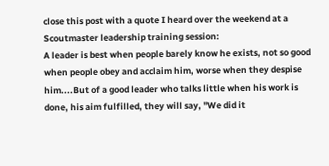close this post with a quote I heard over the weekend at a Scoutmaster leadership training session:
A leader is best when people barely know he exists, not so good when people obey and acclaim him, worse when they despise him....But of a good leader who talks little when his work is done, his aim fulfilled, they will say, "We did it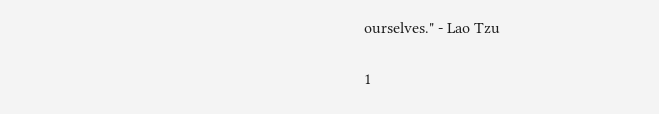ourselves." - Lao Tzu

1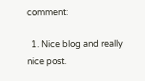comment:

  1. Nice blog and really nice post.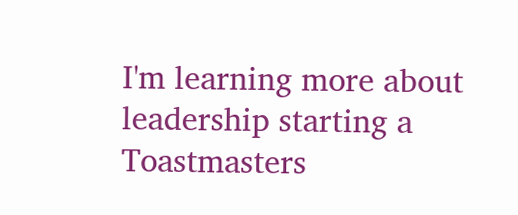I'm learning more about leadership starting a Toastmasters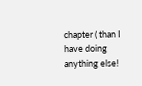chapter ( than I have doing anything else!